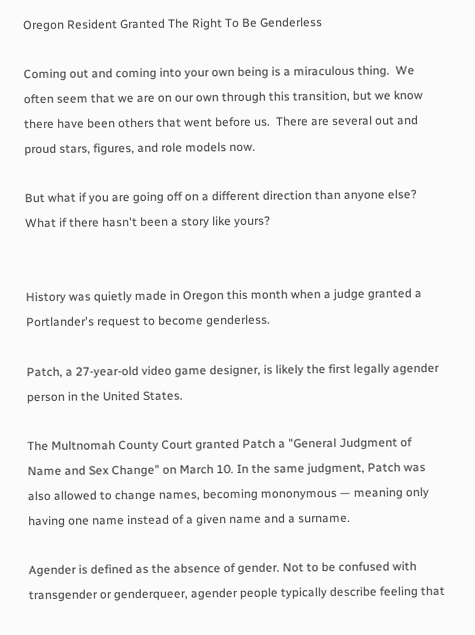Oregon Resident Granted The Right To Be Genderless

Coming out and coming into your own being is a miraculous thing.  We often seem that we are on our own through this transition, but we know there have been others that went before us.  There are several out and proud stars, figures, and role models now.

But what if you are going off on a different direction than anyone else? What if there hasn't been a story like yours?


History was quietly made in Oregon this month when a judge granted a Portlander's request to become genderless.

Patch, a 27-year-old video game designer, is likely the first legally agender person in the United States.

The Multnomah County Court granted Patch a "General Judgment of Name and Sex Change" on March 10. In the same judgment, Patch was also allowed to change names, becoming mononymous — meaning only having one name instead of a given name and a surname.

Agender is defined as the absence of gender. Not to be confused with transgender or genderqueer, agender people typically describe feeling that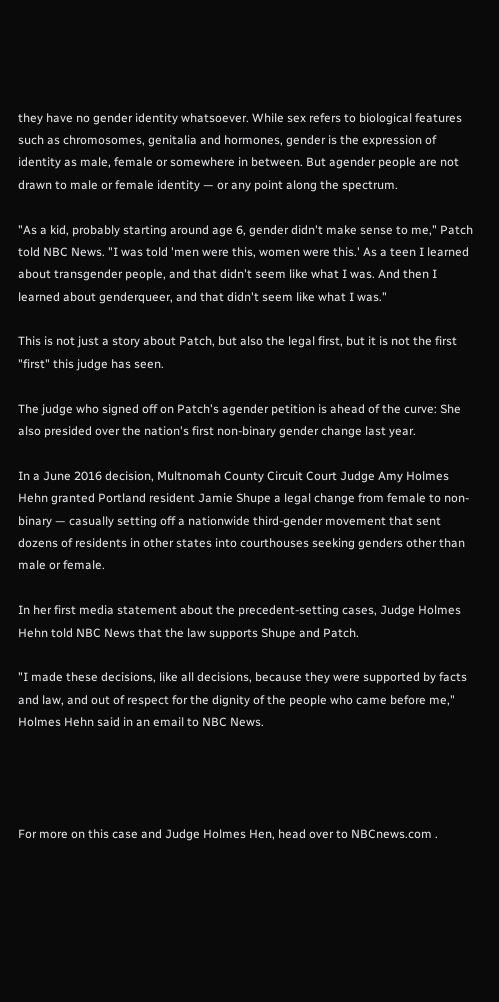they have no gender identity whatsoever. While sex refers to biological features such as chromosomes, genitalia and hormones, gender is the expression of identity as male, female or somewhere in between. But agender people are not drawn to male or female identity — or any point along the spectrum.

"As a kid, probably starting around age 6, gender didn't make sense to me," Patch told NBC News. "I was told 'men were this, women were this.' As a teen I learned about transgender people, and that didn't seem like what I was. And then I learned about genderqueer, and that didn't seem like what I was."

This is not just a story about Patch, but also the legal first, but it is not the first "first" this judge has seen.

The judge who signed off on Patch's agender petition is ahead of the curve: She also presided over the nation's first non-binary gender change last year.

In a June 2016 decision, Multnomah County Circuit Court Judge Amy Holmes Hehn granted Portland resident Jamie Shupe a legal change from female to non-binary — casually setting off a nationwide third-gender movement that sent dozens of residents in other states into courthouses seeking genders other than male or female.

In her first media statement about the precedent-setting cases, Judge Holmes Hehn told NBC News that the law supports Shupe and Patch.

"I made these decisions, like all decisions, because they were supported by facts and law, and out of respect for the dignity of the people who came before me," Holmes Hehn said in an email to NBC News.




For more on this case and Judge Holmes Hen, head over to NBCnews.com .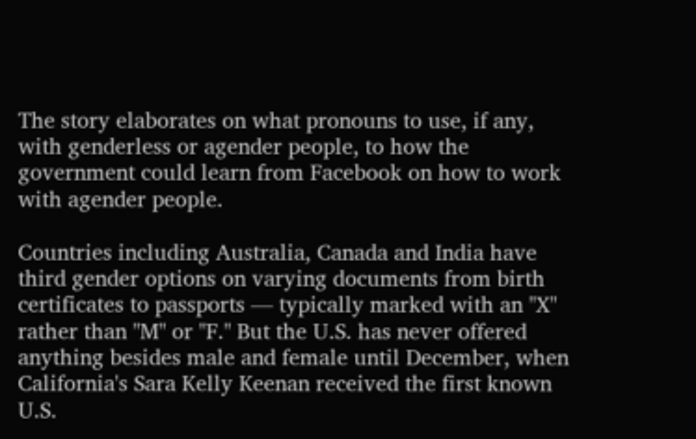The story elaborates on what pronouns to use, if any, with genderless or agender people, to how the government could learn from Facebook on how to work with agender people.

Countries including Australia, Canada and India have third gender options on varying documents from birth certificates to passports — typically marked with an "X" rather than "M" or "F." But the U.S. has never offered anything besides male and female until December, when California's Sara Kelly Keenan received the first known U.S.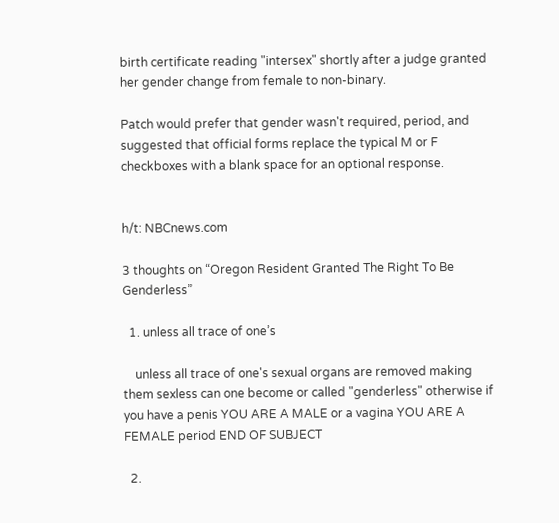birth certificate reading "intersex" shortly after a judge granted her gender change from female to non-binary.

Patch would prefer that gender wasn't required, period, and suggested that official forms replace the typical M or F checkboxes with a blank space for an optional response.


h/t: NBCnews.com

3 thoughts on “Oregon Resident Granted The Right To Be Genderless”

  1. unless all trace of one’s

    unless all trace of one's sexual organs are removed making them sexless can one become or called "genderless" otherwise if you have a penis YOU ARE A MALE or a vagina YOU ARE A FEMALE period END OF SUBJECT

  2.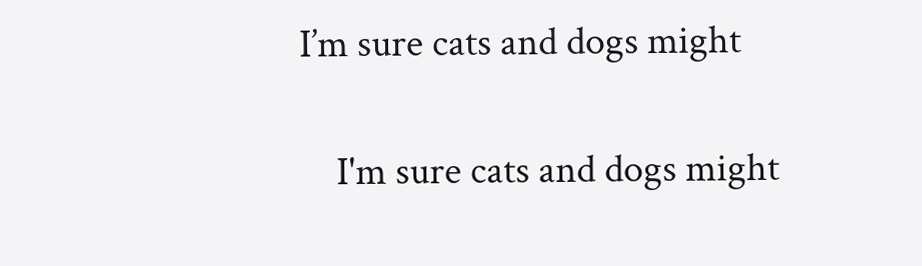I’m sure cats and dogs might

    I'm sure cats and dogs might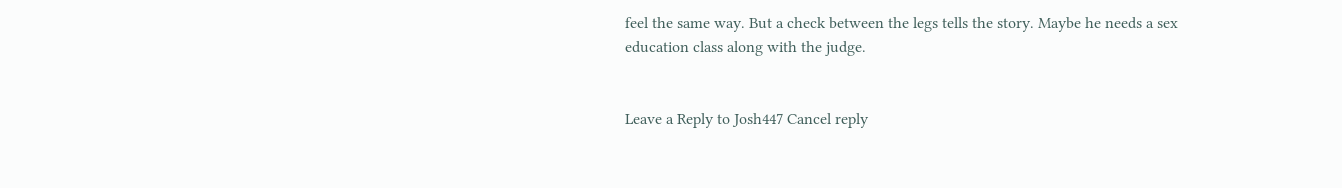feel the same way. But a check between the legs tells the story. Maybe he needs a sex education class along with the judge.


Leave a Reply to Josh447 Cancel reply